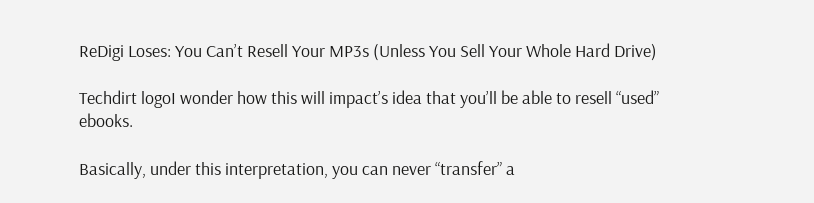ReDigi Loses: You Can’t Resell Your MP3s (Unless You Sell Your Whole Hard Drive)

Techdirt logoI wonder how this will impact’s idea that you’ll be able to resell “used” ebooks.

Basically, under this interpretation, you can never “transfer” a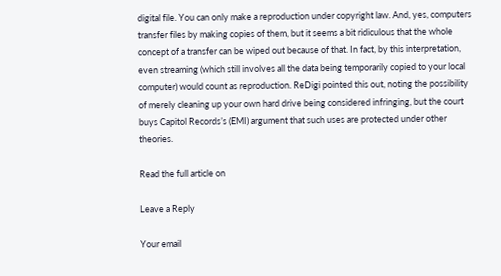digital file. You can only make a reproduction under copyright law. And, yes, computers transfer files by making copies of them, but it seems a bit ridiculous that the whole concept of a transfer can be wiped out because of that. In fact, by this interpretation, even streaming (which still involves all the data being temporarily copied to your local computer) would count as reproduction. ReDigi pointed this out, noting the possibility of merely cleaning up your own hard drive being considered infringing, but the court buys Capitol Records’s (EMI) argument that such uses are protected under other theories.

Read the full article on

Leave a Reply

Your email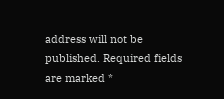address will not be published. Required fields are marked *